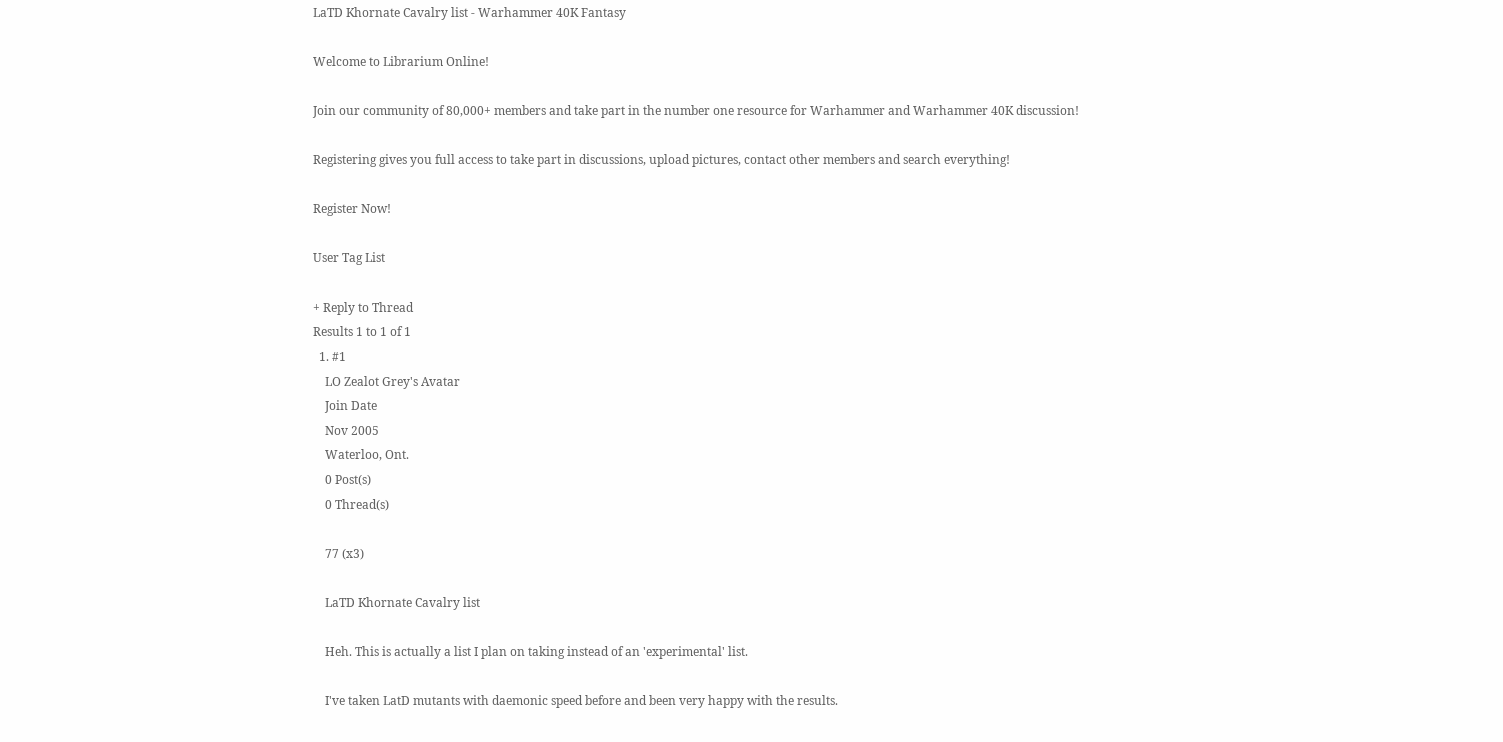LaTD Khornate Cavalry list - Warhammer 40K Fantasy

Welcome to Librarium Online!

Join our community of 80,000+ members and take part in the number one resource for Warhammer and Warhammer 40K discussion!

Registering gives you full access to take part in discussions, upload pictures, contact other members and search everything!

Register Now!

User Tag List

+ Reply to Thread
Results 1 to 1 of 1
  1. #1
    LO Zealot Grey's Avatar
    Join Date
    Nov 2005
    Waterloo, Ont.
    0 Post(s)
    0 Thread(s)

    77 (x3)

    LaTD Khornate Cavalry list

    Heh. This is actually a list I plan on taking instead of an 'experimental' list.

    I've taken LatD mutants with daemonic speed before and been very happy with the results.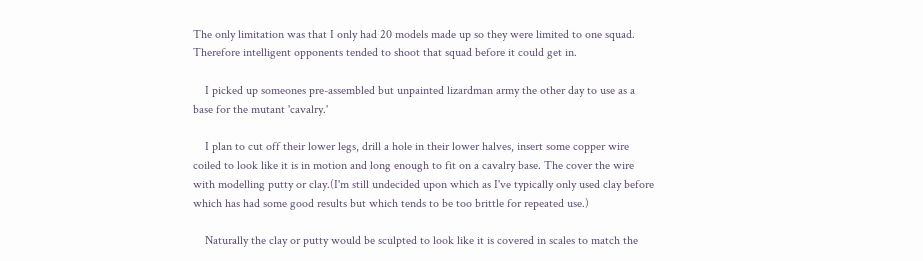The only limitation was that I only had 20 models made up so they were limited to one squad. Therefore intelligent opponents tended to shoot that squad before it could get in.

    I picked up someones pre-assembled but unpainted lizardman army the other day to use as a base for the mutant 'cavalry.'

    I plan to cut off their lower legs, drill a hole in their lower halves, insert some copper wire coiled to look like it is in motion and long enough to fit on a cavalry base. The cover the wire with modelling putty or clay.(I'm still undecided upon which as I've typically only used clay before which has had some good results but which tends to be too brittle for repeated use.)

    Naturally the clay or putty would be sculpted to look like it is covered in scales to match the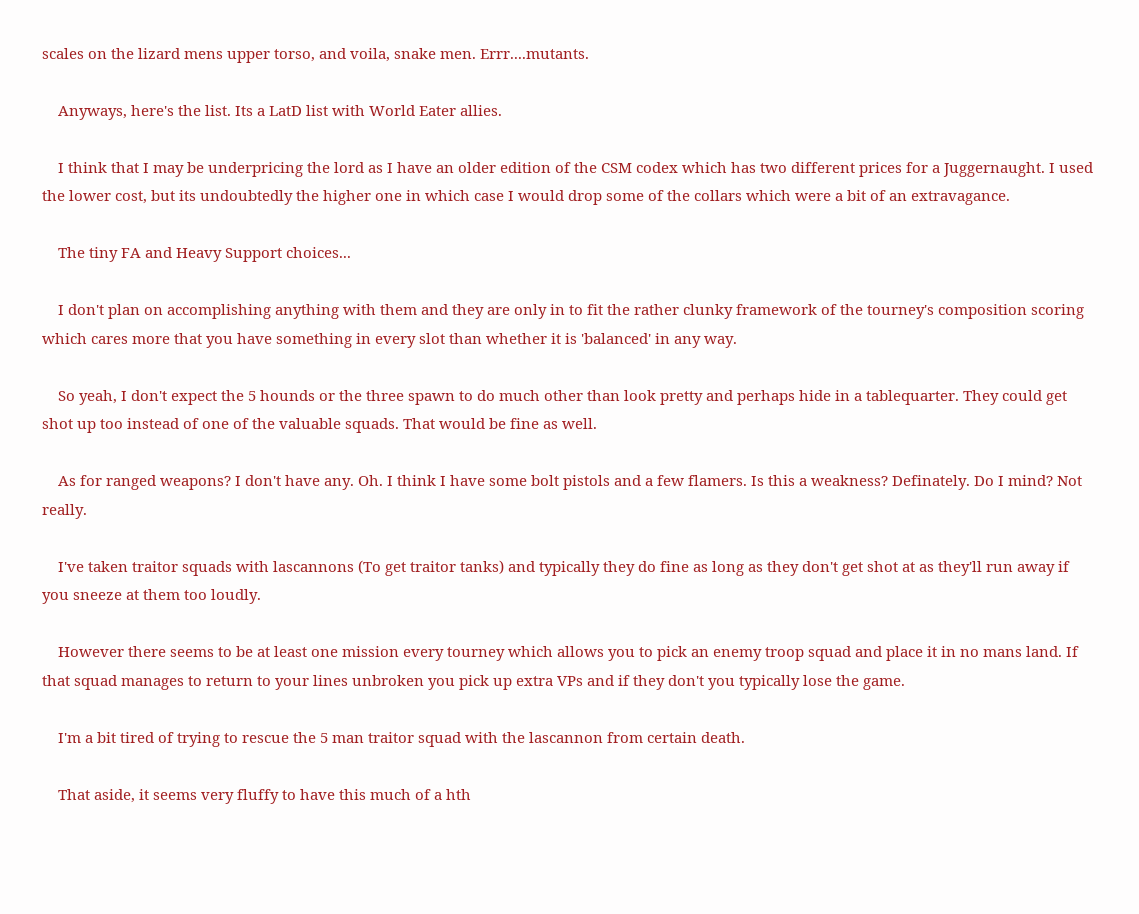scales on the lizard mens upper torso, and voila, snake men. Errr....mutants.

    Anyways, here's the list. Its a LatD list with World Eater allies.

    I think that I may be underpricing the lord as I have an older edition of the CSM codex which has two different prices for a Juggernaught. I used the lower cost, but its undoubtedly the higher one in which case I would drop some of the collars which were a bit of an extravagance.

    The tiny FA and Heavy Support choices...

    I don't plan on accomplishing anything with them and they are only in to fit the rather clunky framework of the tourney's composition scoring which cares more that you have something in every slot than whether it is 'balanced' in any way.

    So yeah, I don't expect the 5 hounds or the three spawn to do much other than look pretty and perhaps hide in a tablequarter. They could get shot up too instead of one of the valuable squads. That would be fine as well.

    As for ranged weapons? I don't have any. Oh. I think I have some bolt pistols and a few flamers. Is this a weakness? Definately. Do I mind? Not really.

    I've taken traitor squads with lascannons (To get traitor tanks) and typically they do fine as long as they don't get shot at as they'll run away if you sneeze at them too loudly.

    However there seems to be at least one mission every tourney which allows you to pick an enemy troop squad and place it in no mans land. If that squad manages to return to your lines unbroken you pick up extra VPs and if they don't you typically lose the game.

    I'm a bit tired of trying to rescue the 5 man traitor squad with the lascannon from certain death.

    That aside, it seems very fluffy to have this much of a hth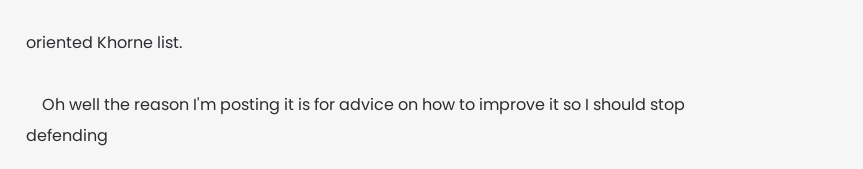oriented Khorne list.

    Oh well the reason I'm posting it is for advice on how to improve it so I should stop defending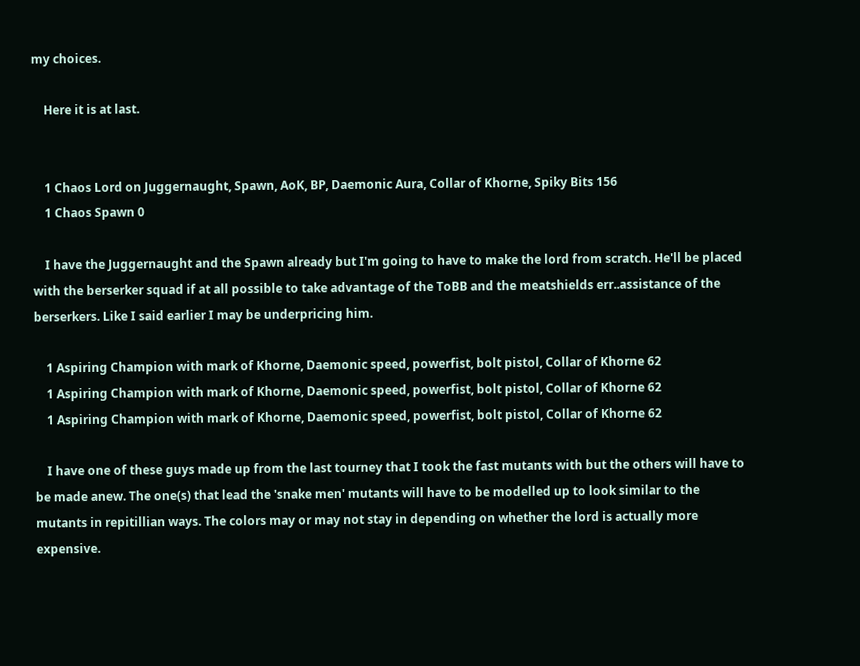my choices.

    Here it is at last.


    1 Chaos Lord on Juggernaught, Spawn, AoK, BP, Daemonic Aura, Collar of Khorne, Spiky Bits 156
    1 Chaos Spawn 0

    I have the Juggernaught and the Spawn already but I'm going to have to make the lord from scratch. He'll be placed with the berserker squad if at all possible to take advantage of the ToBB and the meatshields err..assistance of the berserkers. Like I said earlier I may be underpricing him.

    1 Aspiring Champion with mark of Khorne, Daemonic speed, powerfist, bolt pistol, Collar of Khorne 62
    1 Aspiring Champion with mark of Khorne, Daemonic speed, powerfist, bolt pistol, Collar of Khorne 62
    1 Aspiring Champion with mark of Khorne, Daemonic speed, powerfist, bolt pistol, Collar of Khorne 62

    I have one of these guys made up from the last tourney that I took the fast mutants with but the others will have to be made anew. The one(s) that lead the 'snake men' mutants will have to be modelled up to look similar to the mutants in repitillian ways. The colors may or may not stay in depending on whether the lord is actually more expensive.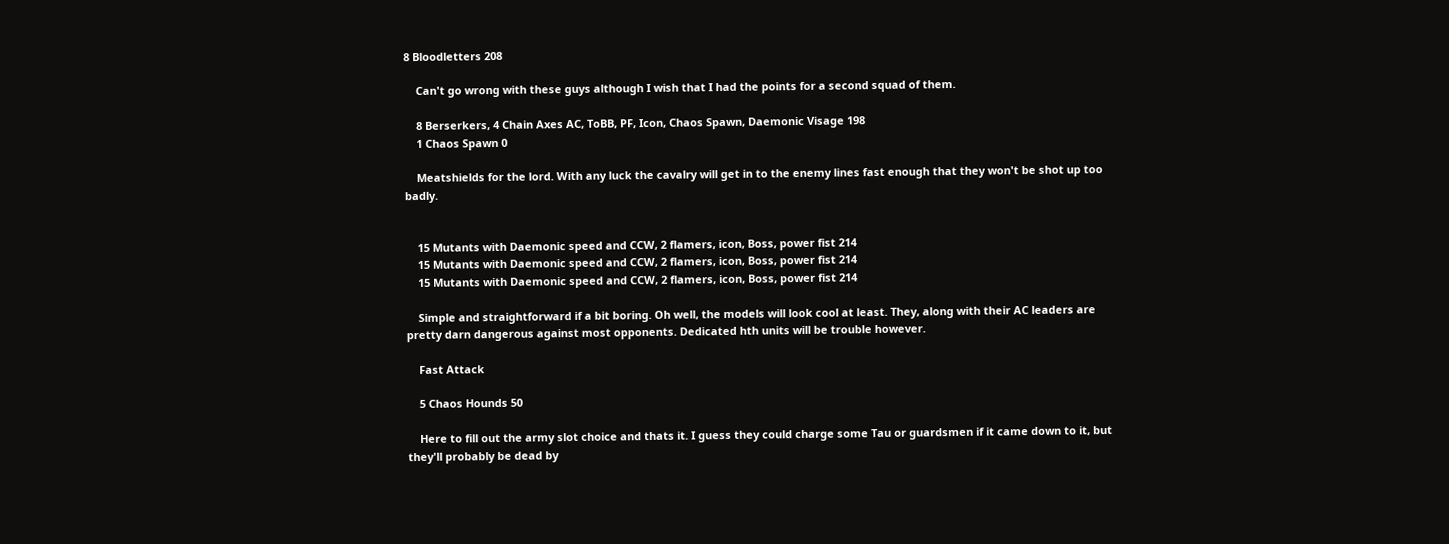8 Bloodletters 208

    Can't go wrong with these guys although I wish that I had the points for a second squad of them.

    8 Berserkers, 4 Chain Axes AC, ToBB, PF, Icon, Chaos Spawn, Daemonic Visage 198
    1 Chaos Spawn 0

    Meatshields for the lord. With any luck the cavalry will get in to the enemy lines fast enough that they won't be shot up too badly.


    15 Mutants with Daemonic speed and CCW, 2 flamers, icon, Boss, power fist 214
    15 Mutants with Daemonic speed and CCW, 2 flamers, icon, Boss, power fist 214
    15 Mutants with Daemonic speed and CCW, 2 flamers, icon, Boss, power fist 214

    Simple and straightforward if a bit boring. Oh well, the models will look cool at least. They, along with their AC leaders are pretty darn dangerous against most opponents. Dedicated hth units will be trouble however.

    Fast Attack

    5 Chaos Hounds 50

    Here to fill out the army slot choice and thats it. I guess they could charge some Tau or guardsmen if it came down to it, but they'll probably be dead by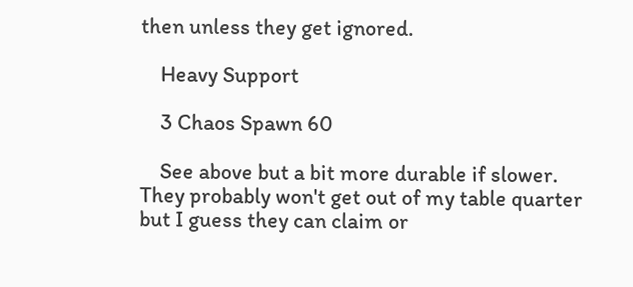then unless they get ignored.

    Heavy Support

    3 Chaos Spawn 60

    See above but a bit more durable if slower. They probably won't get out of my table quarter but I guess they can claim or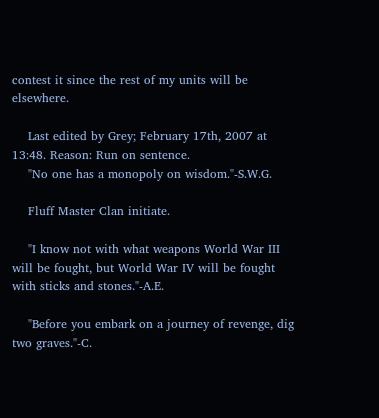contest it since the rest of my units will be elsewhere.

    Last edited by Grey; February 17th, 2007 at 13:48. Reason: Run on sentence.
    "No one has a monopoly on wisdom."-S.W.G.

    Fluff Master Clan initiate.

    "I know not with what weapons World War III will be fought, but World War IV will be fought with sticks and stones."-A.E.

    "Before you embark on a journey of revenge, dig two graves."-C.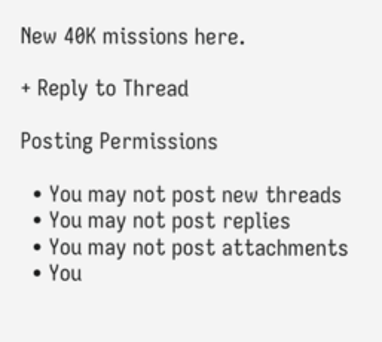New 40K missions here.

+ Reply to Thread

Posting Permissions

  • You may not post new threads
  • You may not post replies
  • You may not post attachments
  • You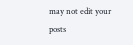may not edit your posts